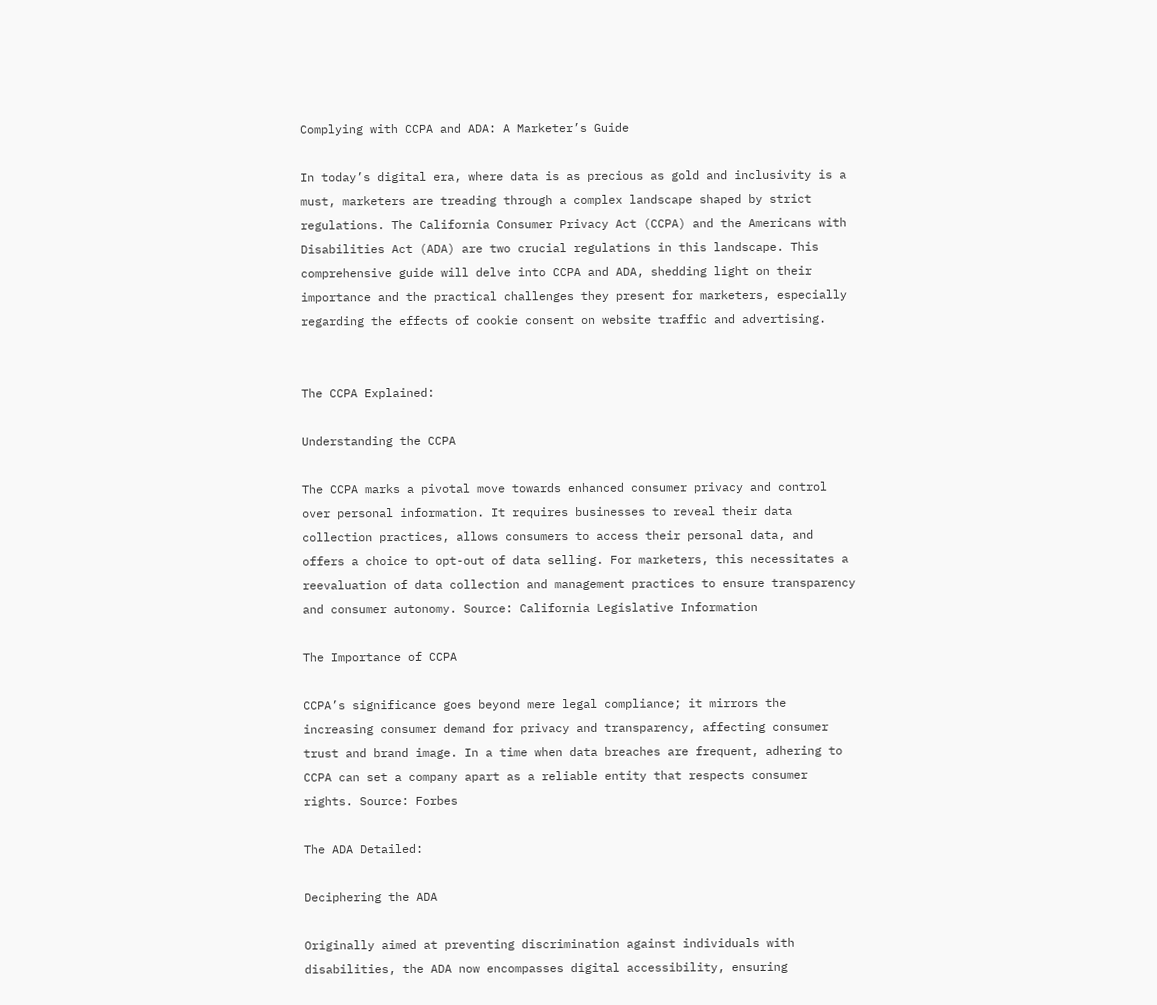Complying with CCPA and ADA: A Marketer’s Guide

In today’s digital era, where data is as precious as gold and inclusivity is a must, marketers are treading through a complex landscape shaped by strict regulations. The California Consumer Privacy Act (CCPA) and the Americans with Disabilities Act (ADA) are two crucial regulations in this landscape. This comprehensive guide will delve into CCPA and ADA, shedding light on their importance and the practical challenges they present for marketers, especially regarding the effects of cookie consent on website traffic and advertising.


The CCPA Explained:

Understanding the CCPA

The CCPA marks a pivotal move towards enhanced consumer privacy and control over personal information. It requires businesses to reveal their data collection practices, allows consumers to access their personal data, and offers a choice to opt-out of data selling. For marketers, this necessitates a reevaluation of data collection and management practices to ensure transparency and consumer autonomy. Source: California Legislative Information

The Importance of CCPA

CCPA’s significance goes beyond mere legal compliance; it mirrors the increasing consumer demand for privacy and transparency, affecting consumer trust and brand image. In a time when data breaches are frequent, adhering to CCPA can set a company apart as a reliable entity that respects consumer rights. Source: Forbes

The ADA Detailed:

Deciphering the ADA

Originally aimed at preventing discrimination against individuals with disabilities, the ADA now encompasses digital accessibility, ensuring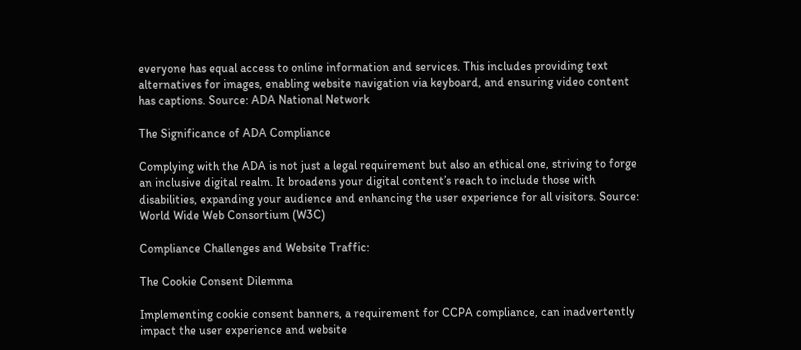everyone has equal access to online information and services. This includes providing text alternatives for images, enabling website navigation via keyboard, and ensuring video content has captions. Source: ADA National Network

The Significance of ADA Compliance

Complying with the ADA is not just a legal requirement but also an ethical one, striving to forge an inclusive digital realm. It broadens your digital content’s reach to include those with disabilities, expanding your audience and enhancing the user experience for all visitors. Source: World Wide Web Consortium (W3C)

Compliance Challenges and Website Traffic:

The Cookie Consent Dilemma

Implementing cookie consent banners, a requirement for CCPA compliance, can inadvertently impact the user experience and website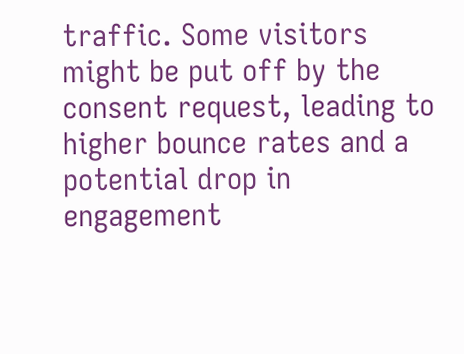traffic. Some visitors might be put off by the consent request, leading to higher bounce rates and a potential drop in engagement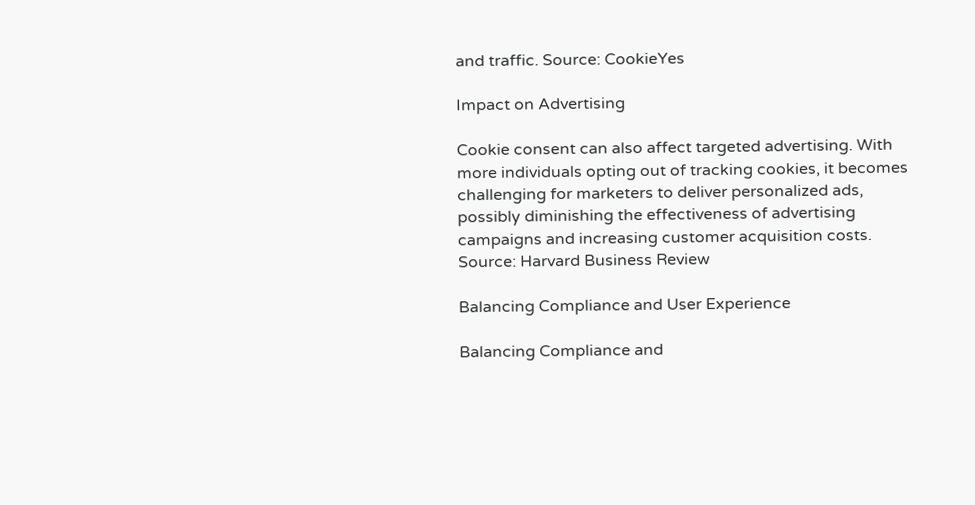and traffic. Source: CookieYes

Impact on Advertising

Cookie consent can also affect targeted advertising. With more individuals opting out of tracking cookies, it becomes challenging for marketers to deliver personalized ads, possibly diminishing the effectiveness of advertising campaigns and increasing customer acquisition costs. Source: Harvard Business Review

Balancing Compliance and User Experience

Balancing Compliance and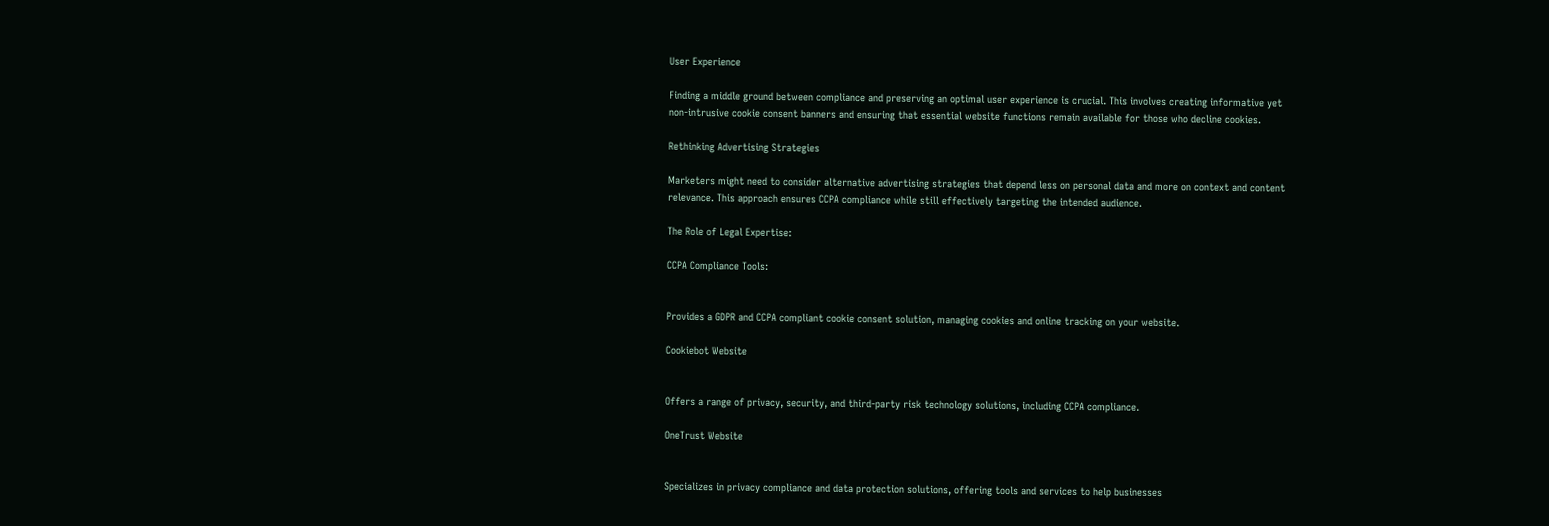User Experience

Finding a middle ground between compliance and preserving an optimal user experience is crucial. This involves creating informative yet non-intrusive cookie consent banners and ensuring that essential website functions remain available for those who decline cookies.

Rethinking Advertising Strategies

Marketers might need to consider alternative advertising strategies that depend less on personal data and more on context and content relevance. This approach ensures CCPA compliance while still effectively targeting the intended audience.

The Role of Legal Expertise:

CCPA Compliance Tools:


Provides a GDPR and CCPA compliant cookie consent solution, managing cookies and online tracking on your website.

Cookiebot Website


Offers a range of privacy, security, and third-party risk technology solutions, including CCPA compliance.

OneTrust Website


Specializes in privacy compliance and data protection solutions, offering tools and services to help businesses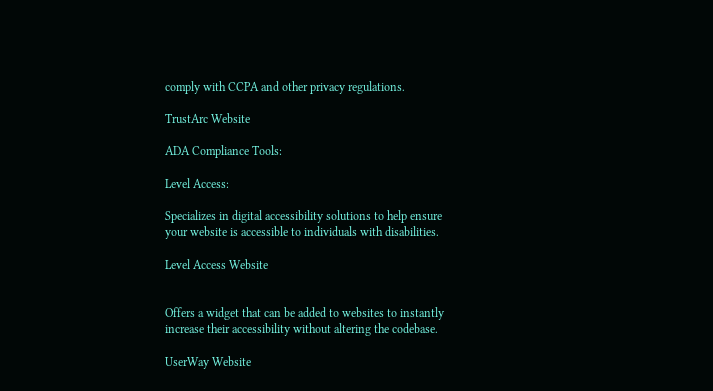comply with CCPA and other privacy regulations.

TrustArc Website

ADA Compliance Tools:

Level Access:

Specializes in digital accessibility solutions to help ensure your website is accessible to individuals with disabilities.

Level Access Website


Offers a widget that can be added to websites to instantly increase their accessibility without altering the codebase.

UserWay Website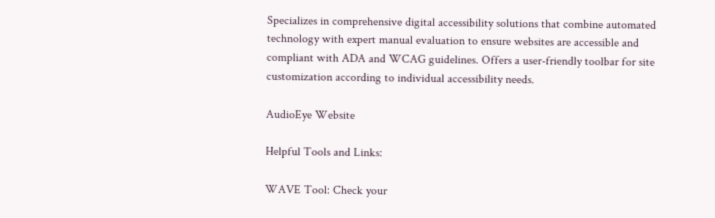Specializes in comprehensive digital accessibility solutions that combine automated technology with expert manual evaluation to ensure websites are accessible and compliant with ADA and WCAG guidelines. Offers a user-friendly toolbar for site customization according to individual accessibility needs.

AudioEye Website

Helpful Tools and Links:

WAVE Tool: Check your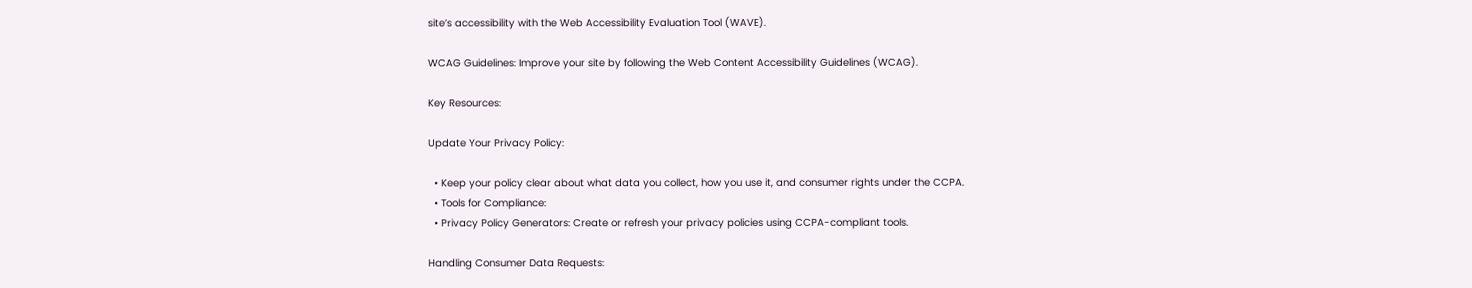site’s accessibility with the Web Accessibility Evaluation Tool (WAVE).

WCAG Guidelines: Improve your site by following the Web Content Accessibility Guidelines (WCAG).

Key Resources:

Update Your Privacy Policy:

  • Keep your policy clear about what data you collect, how you use it, and consumer rights under the CCPA.
  • Tools for Compliance:
  • Privacy Policy Generators: Create or refresh your privacy policies using CCPA-compliant tools.

Handling Consumer Data Requests: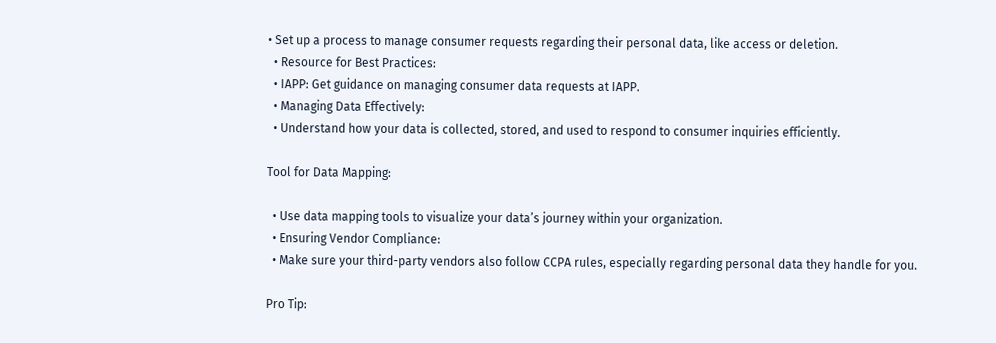• Set up a process to manage consumer requests regarding their personal data, like access or deletion.
  • Resource for Best Practices:
  • IAPP: Get guidance on managing consumer data requests at IAPP.
  • Managing Data Effectively:
  • Understand how your data is collected, stored, and used to respond to consumer inquiries efficiently.

Tool for Data Mapping:

  • Use data mapping tools to visualize your data’s journey within your organization.
  • Ensuring Vendor Compliance:
  • Make sure your third-party vendors also follow CCPA rules, especially regarding personal data they handle for you.

Pro Tip: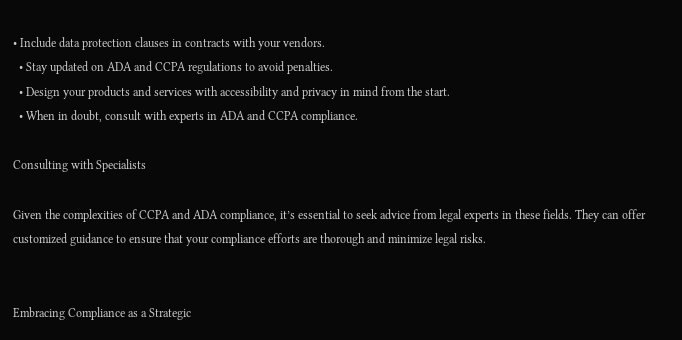• Include data protection clauses in contracts with your vendors.
  • Stay updated on ADA and CCPA regulations to avoid penalties.
  • Design your products and services with accessibility and privacy in mind from the start.
  • When in doubt, consult with experts in ADA and CCPA compliance.

Consulting with Specialists

Given the complexities of CCPA and ADA compliance, it’s essential to seek advice from legal experts in these fields. They can offer customized guidance to ensure that your compliance efforts are thorough and minimize legal risks.


Embracing Compliance as a Strategic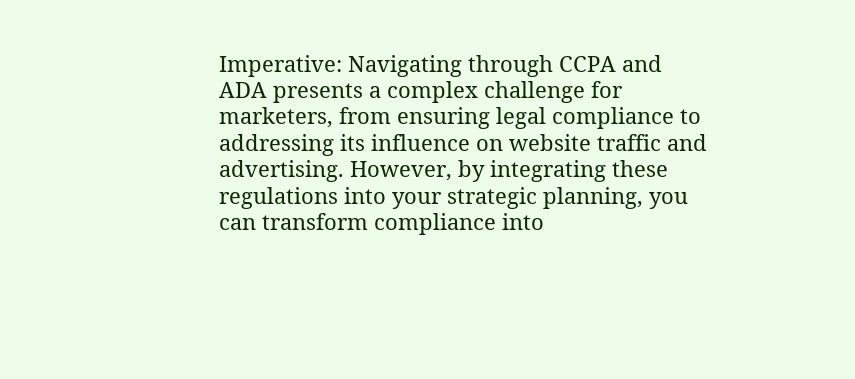Imperative: Navigating through CCPA and ADA presents a complex challenge for marketers, from ensuring legal compliance to addressing its influence on website traffic and advertising. However, by integrating these regulations into your strategic planning, you can transform compliance into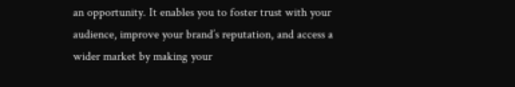an opportunity. It enables you to foster trust with your audience, improve your brand’s reputation, and access a wider market by making your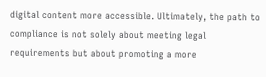digital content more accessible. Ultimately, the path to compliance is not solely about meeting legal requirements but about promoting a more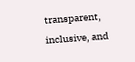transparent, inclusive, and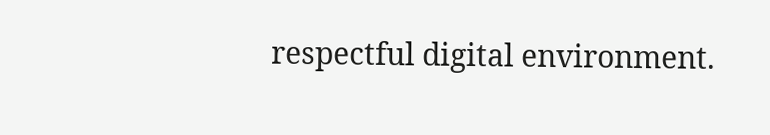respectful digital environment.